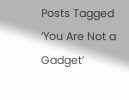Posts Tagged ‘You Are Not a Gadget’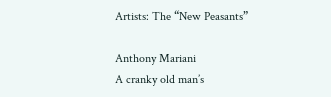Artists: The “New Peasants”

Anthony Mariani
A cranky old man’s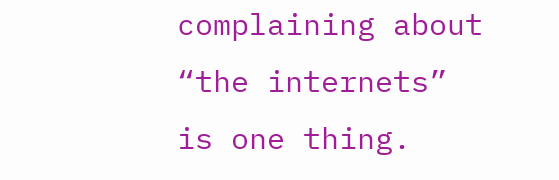complaining about “the internets” is one thing.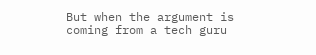But when the argument is coming from a tech guru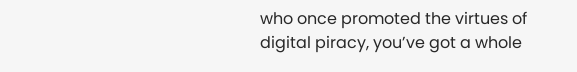who once promoted the virtues of digital piracy, you’ve got a whole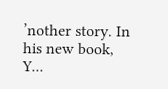’nother story. In his new book, Y...